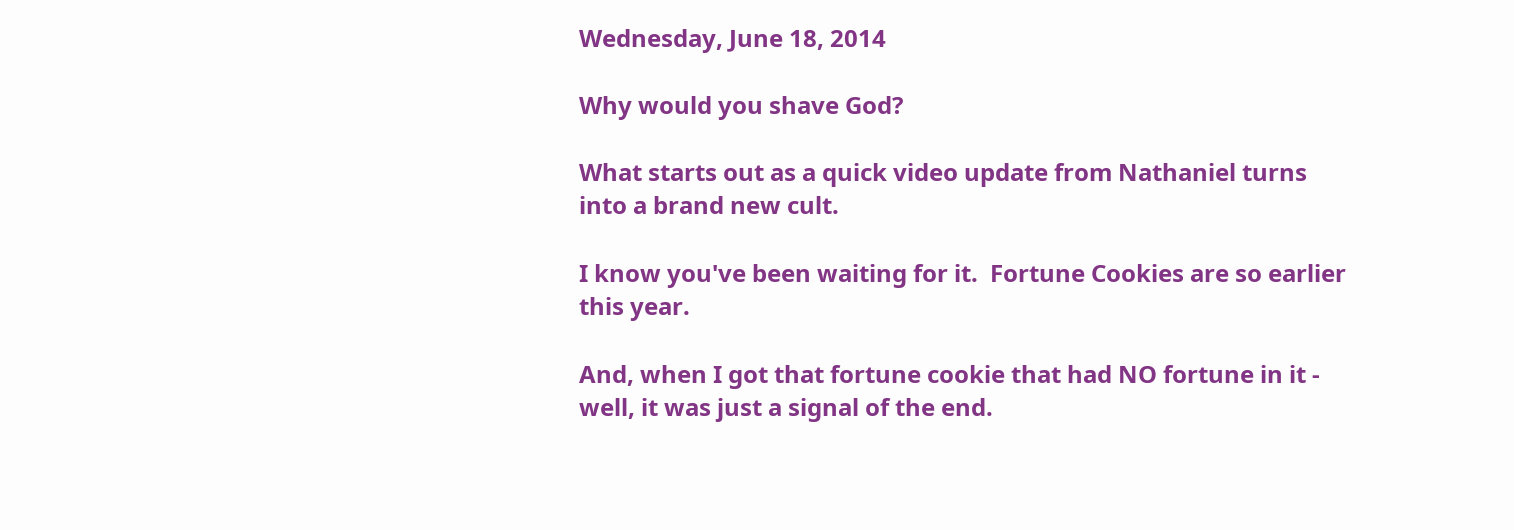Wednesday, June 18, 2014

Why would you shave God?

What starts out as a quick video update from Nathaniel turns into a brand new cult.

I know you've been waiting for it.  Fortune Cookies are so earlier this year.

And, when I got that fortune cookie that had NO fortune in it - well, it was just a signal of the end.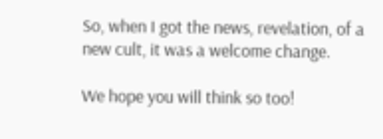So, when I got the news, revelation, of a new cult, it was a welcome change.

We hope you will think so too!